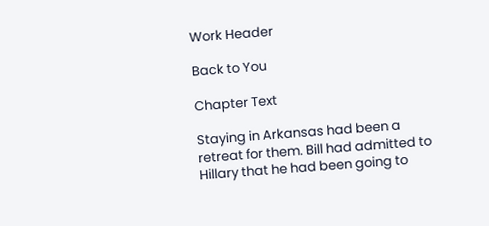Work Header

Back to You

Chapter Text

Staying in Arkansas had been a retreat for them. Bill had admitted to Hillary that he had been going to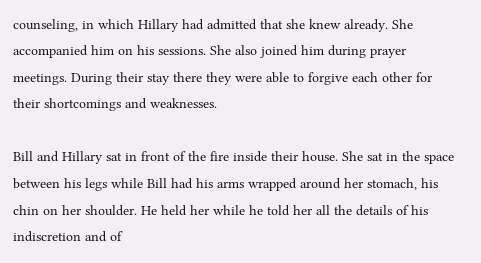counseling, in which Hillary had admitted that she knew already. She accompanied him on his sessions. She also joined him during prayer meetings. During their stay there they were able to forgive each other for their shortcomings and weaknesses.

Bill and Hillary sat in front of the fire inside their house. She sat in the space between his legs while Bill had his arms wrapped around her stomach, his chin on her shoulder. He held her while he told her all the details of his indiscretion and of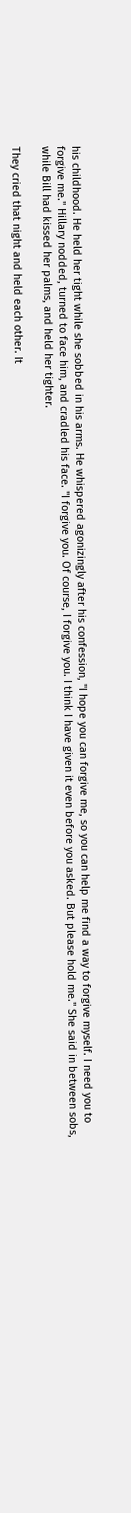his childhood. He held her tight while she sobbed in his arms. He whispered agonizingly after his confession, "I hope you can forgive me, so you can help me find a way to forgive myself. I need you to forgive me." Hillary nodded, turned to face him, and cradled his face. "I forgive you. Of course, I forgive you. I think I have given it even before you asked. But please hold me." She said in between sobs, while Bill had kissed her palms, and held her tighter.

They cried that night and held each other. It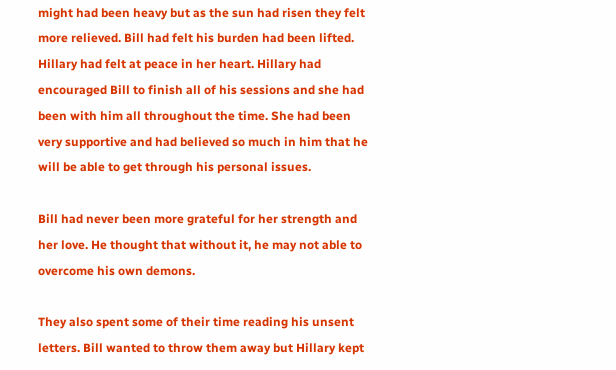might had been heavy but as the sun had risen they felt more relieved. Bill had felt his burden had been lifted. Hillary had felt at peace in her heart. Hillary had encouraged Bill to finish all of his sessions and she had been with him all throughout the time. She had been very supportive and had believed so much in him that he will be able to get through his personal issues.

Bill had never been more grateful for her strength and her love. He thought that without it, he may not able to overcome his own demons.

They also spent some of their time reading his unsent letters. Bill wanted to throw them away but Hillary kept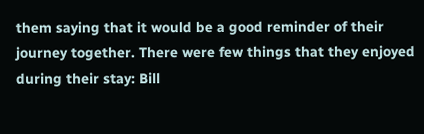them saying that it would be a good reminder of their journey together. There were few things that they enjoyed during their stay: Bill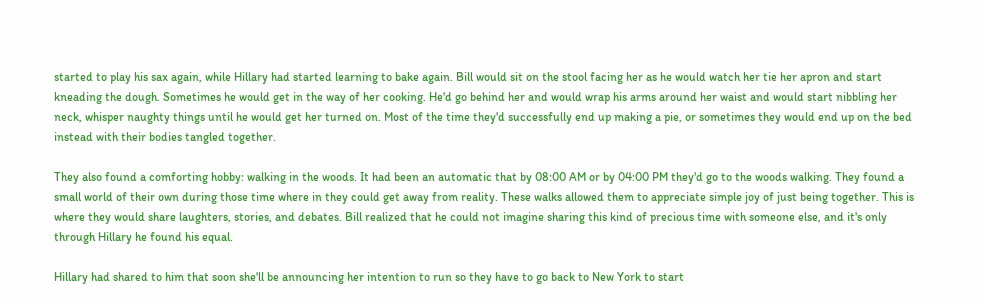started to play his sax again, while Hillary had started learning to bake again. Bill would sit on the stool facing her as he would watch her tie her apron and start kneading the dough. Sometimes he would get in the way of her cooking. He'd go behind her and would wrap his arms around her waist and would start nibbling her neck, whisper naughty things until he would get her turned on. Most of the time they'd successfully end up making a pie, or sometimes they would end up on the bed instead with their bodies tangled together.

They also found a comforting hobby: walking in the woods. It had been an automatic that by 08:00 AM or by 04:00 PM they'd go to the woods walking. They found a small world of their own during those time where in they could get away from reality. These walks allowed them to appreciate simple joy of just being together. This is where they would share laughters, stories, and debates. Bill realized that he could not imagine sharing this kind of precious time with someone else, and it's only through Hillary he found his equal.

Hillary had shared to him that soon she'll be announcing her intention to run so they have to go back to New York to start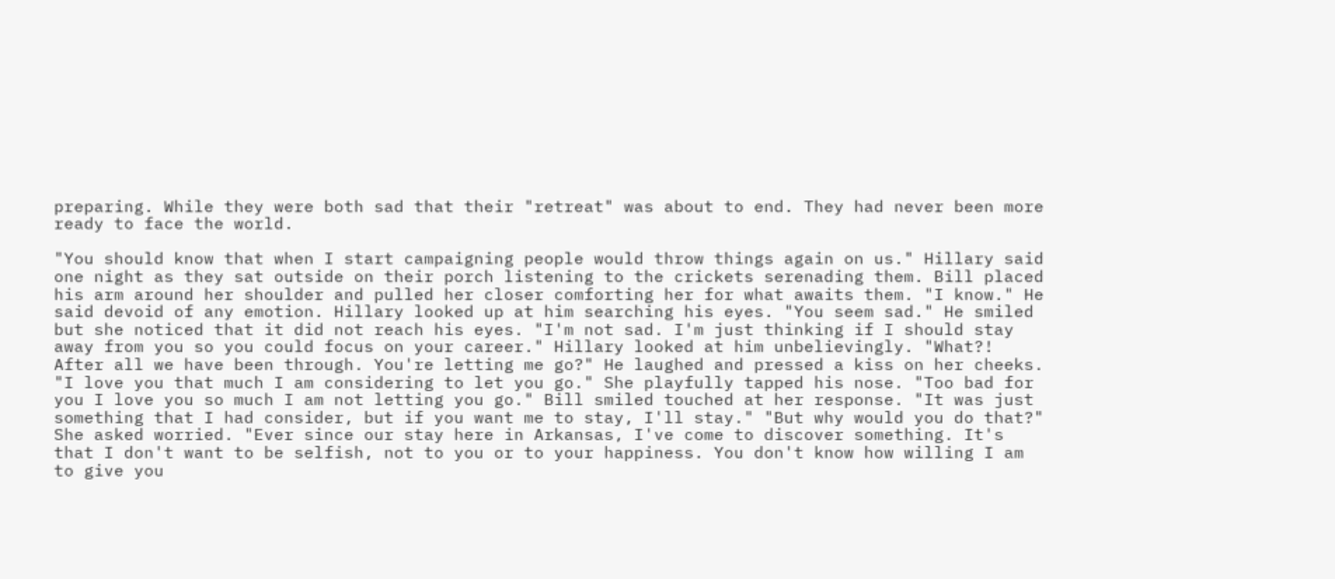preparing. While they were both sad that their "retreat" was about to end. They had never been more ready to face the world.

"You should know that when I start campaigning people would throw things again on us." Hillary said one night as they sat outside on their porch listening to the crickets serenading them. Bill placed his arm around her shoulder and pulled her closer comforting her for what awaits them. "I know." He said devoid of any emotion. Hillary looked up at him searching his eyes. "You seem sad." He smiled but she noticed that it did not reach his eyes. "I'm not sad. I'm just thinking if I should stay away from you so you could focus on your career." Hillary looked at him unbelievingly. "What?! After all we have been through. You're letting me go?" He laughed and pressed a kiss on her cheeks. "I love you that much I am considering to let you go." She playfully tapped his nose. "Too bad for you I love you so much I am not letting you go." Bill smiled touched at her response. "It was just something that I had consider, but if you want me to stay, I'll stay." "But why would you do that?" She asked worried. "Ever since our stay here in Arkansas, I've come to discover something. It's that I don't want to be selfish, not to you or to your happiness. You don't know how willing I am to give you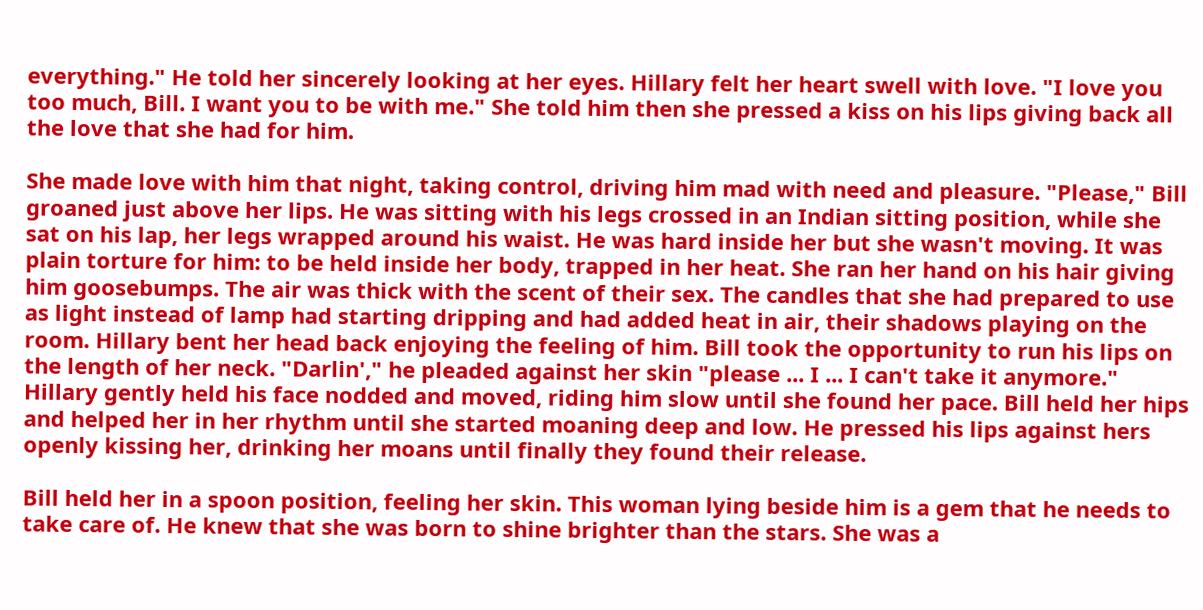everything." He told her sincerely looking at her eyes. Hillary felt her heart swell with love. "I love you too much, Bill. I want you to be with me." She told him then she pressed a kiss on his lips giving back all the love that she had for him.

She made love with him that night, taking control, driving him mad with need and pleasure. "Please," Bill groaned just above her lips. He was sitting with his legs crossed in an Indian sitting position, while she sat on his lap, her legs wrapped around his waist. He was hard inside her but she wasn't moving. It was plain torture for him: to be held inside her body, trapped in her heat. She ran her hand on his hair giving him goosebumps. The air was thick with the scent of their sex. The candles that she had prepared to use as light instead of lamp had starting dripping and had added heat in air, their shadows playing on the room. Hillary bent her head back enjoying the feeling of him. Bill took the opportunity to run his lips on the length of her neck. "Darlin'," he pleaded against her skin "please ... I ... I can't take it anymore." Hillary gently held his face nodded and moved, riding him slow until she found her pace. Bill held her hips and helped her in her rhythm until she started moaning deep and low. He pressed his lips against hers openly kissing her, drinking her moans until finally they found their release.

Bill held her in a spoon position, feeling her skin. This woman lying beside him is a gem that he needs to take care of. He knew that she was born to shine brighter than the stars. She was a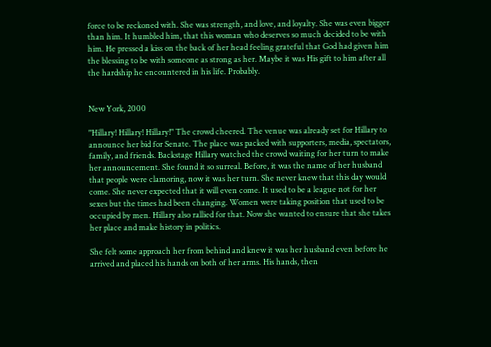force to be reckoned with. She was strength, and love, and loyalty. She was even bigger than him. It humbled him, that this woman who deserves so much decided to be with him. He pressed a kiss on the back of her head feeling grateful that God had given him the blessing to be with someone as strong as her. Maybe it was His gift to him after all the hardship he encountered in his life. Probably.


New York, 2000

"Hillary! Hillary! Hillary!" The crowd cheered. The venue was already set for Hillary to announce her bid for Senate. The place was packed with supporters, media, spectators, family, and friends. Backstage Hillary watched the crowd waiting for her turn to make her announcement. She found it so surreal. Before, it was the name of her husband that people were clamoring, now it was her turn. She never knew that this day would come. She never expected that it will even come. It used to be a league not for her sexes but the times had been changing. Women were taking position that used to be occupied by men. Hillary also rallied for that. Now she wanted to ensure that she takes her place and make history in politics.

She felt some approach her from behind and knew it was her husband even before he arrived and placed his hands on both of her arms. His hands, then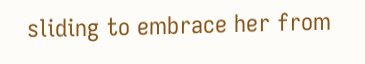sliding to embrace her from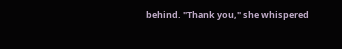behind. "Thank you," she whispered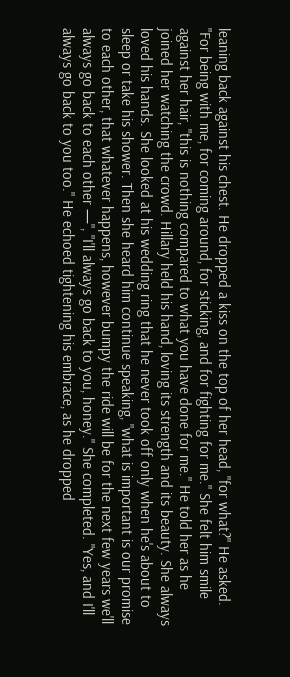leaning back against his chest. He dropped a kiss on the top of her head, "for what?" He asked. "For being with me, for coming around, for sticking, and for fighting for me." She felt him smile against her hair, "this is nothing compared to what you have done for me." He told her as he joined her watching the crowd. Hillary held his hand, loving its strength and its beauty. She always loved his hands. She looked at his wedding ring that he never took off only when he's about to sleep or take his shower. Then she heard him continue speaking, "what is important is our promise to each other, that whatever happens, however bumpy the ride will be for the next few years we'll always go back to each other —", "I'll always go back to you, honey." She completed. "Yes, and I'll always go back to you too." He echoed tightening his embrace, as he dropped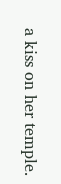a kiss on her temple.